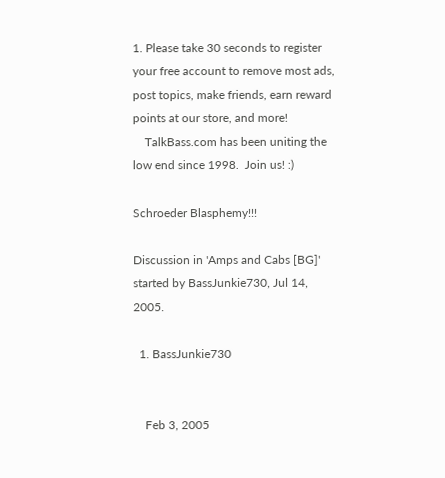1. Please take 30 seconds to register your free account to remove most ads, post topics, make friends, earn reward points at our store, and more!
    TalkBass.com has been uniting the low end since 1998.  Join us! :)

Schroeder Blasphemy!!!

Discussion in 'Amps and Cabs [BG]' started by BassJunkie730, Jul 14, 2005.

  1. BassJunkie730


    Feb 3, 2005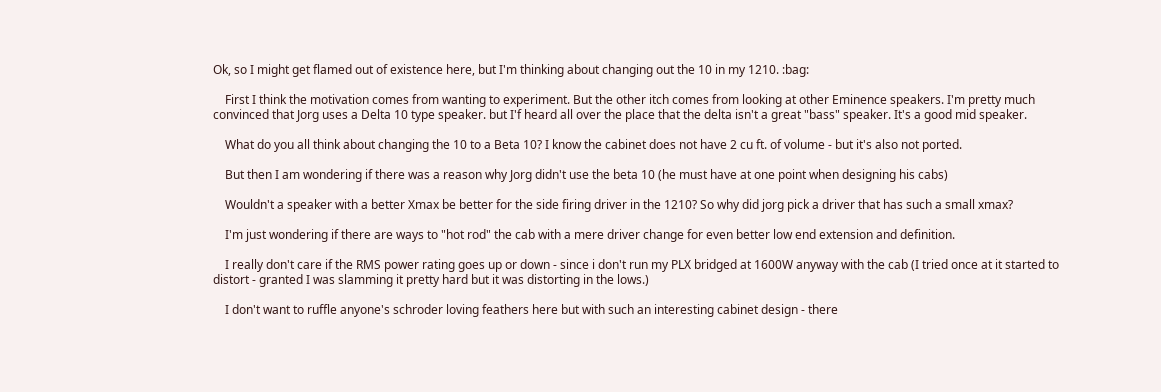Ok, so I might get flamed out of existence here, but I'm thinking about changing out the 10 in my 1210. :bag:

    First I think the motivation comes from wanting to experiment. But the other itch comes from looking at other Eminence speakers. I'm pretty much convinced that Jorg uses a Delta 10 type speaker. but I'f heard all over the place that the delta isn't a great "bass" speaker. It's a good mid speaker.

    What do you all think about changing the 10 to a Beta 10? I know the cabinet does not have 2 cu ft. of volume - but it's also not ported.

    But then I am wondering if there was a reason why Jorg didn't use the beta 10 (he must have at one point when designing his cabs)

    Wouldn't a speaker with a better Xmax be better for the side firing driver in the 1210? So why did jorg pick a driver that has such a small xmax?

    I'm just wondering if there are ways to "hot rod" the cab with a mere driver change for even better low end extension and definition.

    I really don't care if the RMS power rating goes up or down - since i don't run my PLX bridged at 1600W anyway with the cab (I tried once at it started to distort - granted I was slamming it pretty hard but it was distorting in the lows.)

    I don't want to ruffle anyone's schroder loving feathers here but with such an interesting cabinet design - there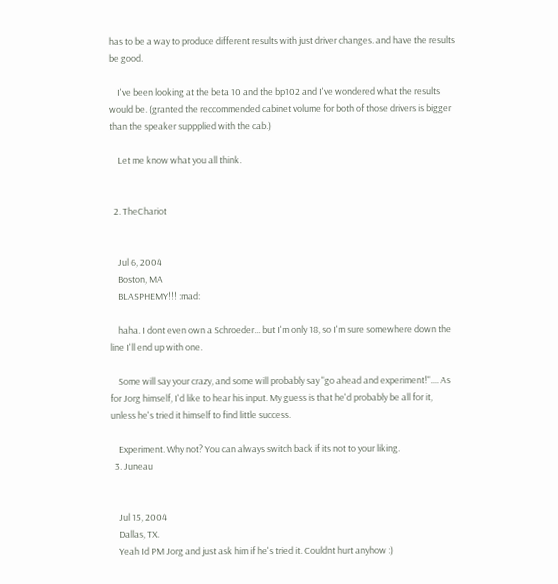has to be a way to produce different results with just driver changes. and have the results be good.

    I've been looking at the beta 10 and the bp102 and I've wondered what the results would be. (granted the reccommended cabinet volume for both of those drivers is bigger than the speaker suppplied with the cab.)

    Let me know what you all think.


  2. TheChariot


    Jul 6, 2004
    Boston, MA
    BLASPHEMY!!! :mad:

    haha. I dont even own a Schroeder... but I'm only 18, so I'm sure somewhere down the line I'll end up with one.

    Some will say your crazy, and some will probably say "go ahead and experiment!".... As for Jorg himself, I'd like to hear his input. My guess is that he'd probably be all for it, unless he's tried it himself to find little success.

    Experiment. Why not? You can always switch back if its not to your liking.
  3. Juneau


    Jul 15, 2004
    Dallas, TX.
    Yeah Id PM Jorg and just ask him if he's tried it. Couldnt hurt anyhow :)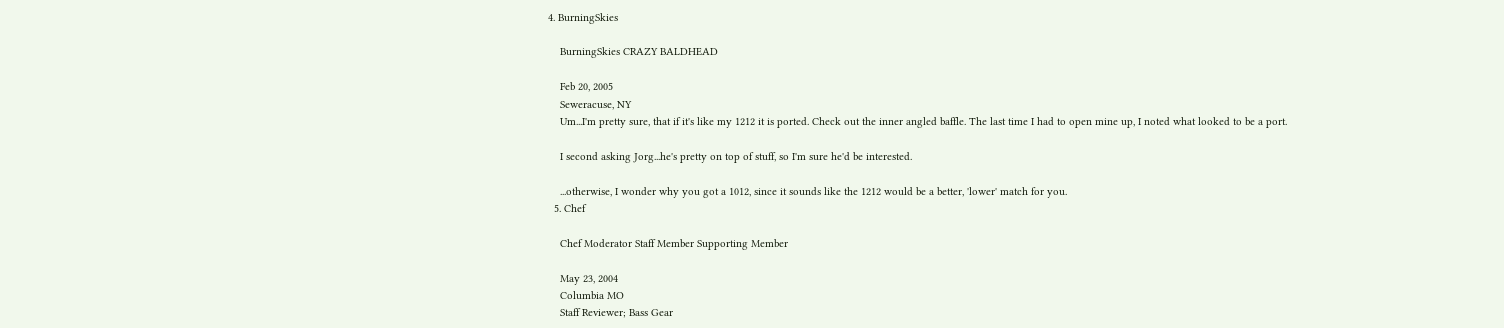4. BurningSkies

    BurningSkies CRAZY BALDHEAD

    Feb 20, 2005
    Seweracuse, NY
    Um...I'm pretty sure, that if it's like my 1212 it is ported. Check out the inner angled baffle. The last time I had to open mine up, I noted what looked to be a port.

    I second asking Jorg...he's pretty on top of stuff, so I'm sure he'd be interested.

    ...otherwise, I wonder why you got a 1012, since it sounds like the 1212 would be a better, 'lower' match for you.
  5. Chef

    Chef Moderator Staff Member Supporting Member

    May 23, 2004
    Columbia MO
    Staff Reviewer; Bass Gear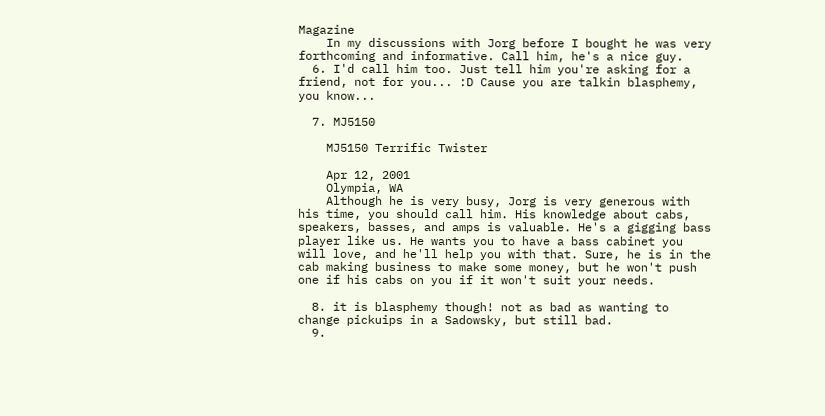Magazine
    In my discussions with Jorg before I bought he was very forthcoming and informative. Call him, he's a nice guy.
  6. I'd call him too. Just tell him you're asking for a friend, not for you... :D Cause you are talkin blasphemy, you know...

  7. MJ5150

    MJ5150 Terrific Twister

    Apr 12, 2001
    Olympia, WA
    Although he is very busy, Jorg is very generous with his time, you should call him. His knowledge about cabs, speakers, basses, and amps is valuable. He's a gigging bass player like us. He wants you to have a bass cabinet you will love, and he'll help you with that. Sure, he is in the cab making business to make some money, but he won't push one if his cabs on you if it won't suit your needs.

  8. it is blasphemy though! not as bad as wanting to change pickuips in a Sadowsky, but still bad.
  9.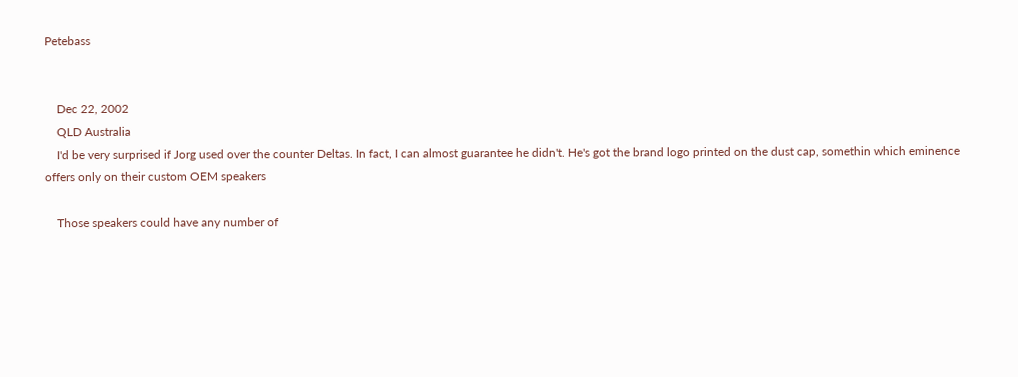Petebass


    Dec 22, 2002
    QLD Australia
    I'd be very surprised if Jorg used over the counter Deltas. In fact, I can almost guarantee he didn't. He's got the brand logo printed on the dust cap, somethin which eminence offers only on their custom OEM speakers

    Those speakers could have any number of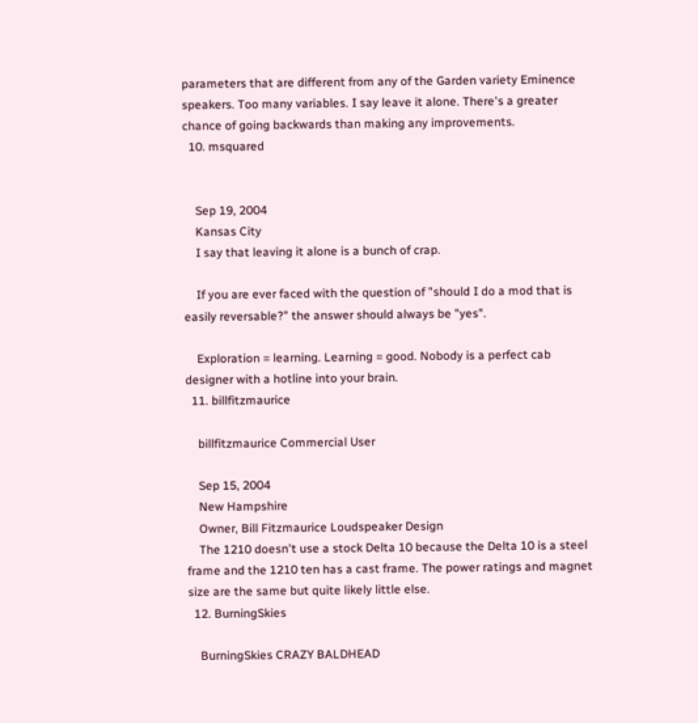parameters that are different from any of the Garden variety Eminence speakers. Too many variables. I say leave it alone. There's a greater chance of going backwards than making any improvements.
  10. msquared


    Sep 19, 2004
    Kansas City
    I say that leaving it alone is a bunch of crap.

    If you are ever faced with the question of "should I do a mod that is easily reversable?" the answer should always be "yes".

    Exploration = learning. Learning = good. Nobody is a perfect cab designer with a hotline into your brain.
  11. billfitzmaurice

    billfitzmaurice Commercial User

    Sep 15, 2004
    New Hampshire
    Owner, Bill Fitzmaurice Loudspeaker Design
    The 1210 doesn't use a stock Delta 10 because the Delta 10 is a steel frame and the 1210 ten has a cast frame. The power ratings and magnet size are the same but quite likely little else.
  12. BurningSkies

    BurningSkies CRAZY BALDHEAD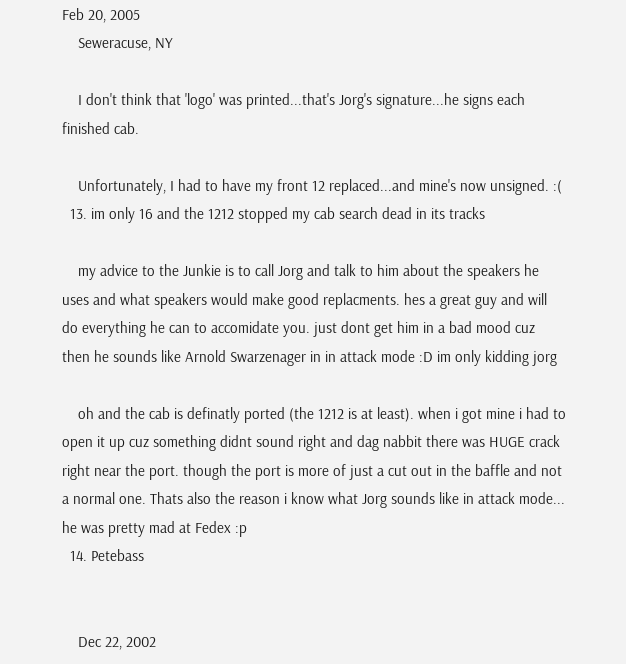Feb 20, 2005
    Seweracuse, NY

    I don't think that 'logo' was printed...that's Jorg's signature...he signs each finished cab.

    Unfortunately, I had to have my front 12 replaced...and mine's now unsigned. :(
  13. im only 16 and the 1212 stopped my cab search dead in its tracks

    my advice to the Junkie is to call Jorg and talk to him about the speakers he uses and what speakers would make good replacments. hes a great guy and will do everything he can to accomidate you. just dont get him in a bad mood cuz then he sounds like Arnold Swarzenager in in attack mode :D im only kidding jorg

    oh and the cab is definatly ported (the 1212 is at least). when i got mine i had to open it up cuz something didnt sound right and dag nabbit there was HUGE crack right near the port. though the port is more of just a cut out in the baffle and not a normal one. Thats also the reason i know what Jorg sounds like in attack mode... he was pretty mad at Fedex :p
  14. Petebass


    Dec 22, 2002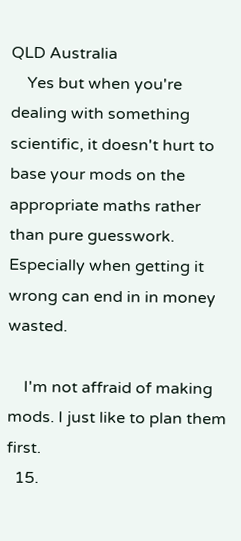QLD Australia
    Yes but when you're dealing with something scientific, it doesn't hurt to base your mods on the appropriate maths rather than pure guesswork. Especially when getting it wrong can end in in money wasted.

    I'm not affraid of making mods. I just like to plan them first.
  15.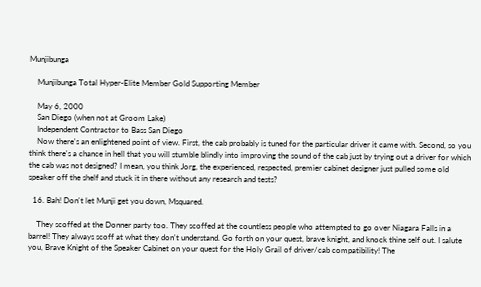Munjibunga

    Munjibunga Total Hyper-Elite Member Gold Supporting Member

    May 6, 2000
    San Diego (when not at Groom Lake)
    Independent Contractor to Bass San Diego
    Now there's an enlightened point of view. First, the cab probably is tuned for the particular driver it came with. Second, so you think there's a chance in hell that you will stumble blindly into improving the sound of the cab just by trying out a driver for which the cab was not designed? I mean, you think Jorg, the experienced, respected, premier cabinet designer just pulled some old speaker off the shelf and stuck it in there without any research and tests?

  16. Bah! Don't let Munji get you down, Msquared.

    They scoffed at the Donner party too. They scoffed at the countless people who attempted to go over Niagara Falls in a barrel! They always scoff at what they don't understand. Go forth on your quest, brave knight, and knock thine self out. I salute you, Brave Knight of the Speaker Cabinet on your quest for the Holy Grail of driver/cab compatibility! The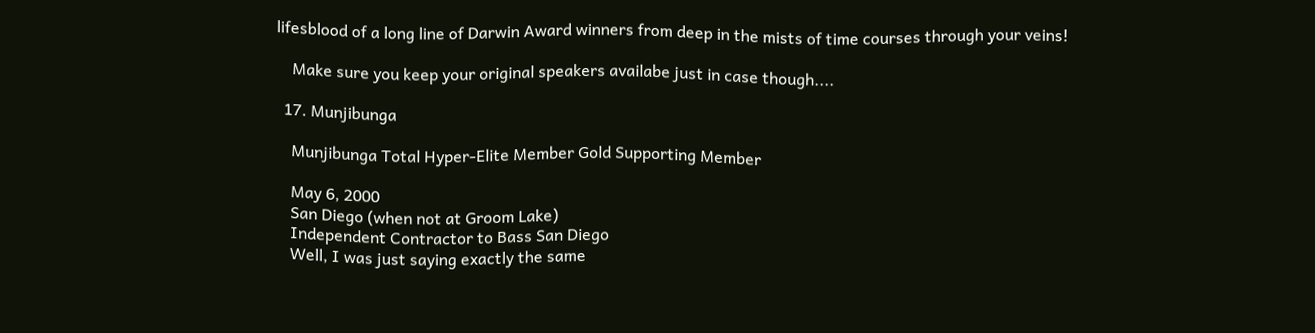lifesblood of a long line of Darwin Award winners from deep in the mists of time courses through your veins!

    Make sure you keep your original speakers availabe just in case though....

  17. Munjibunga

    Munjibunga Total Hyper-Elite Member Gold Supporting Member

    May 6, 2000
    San Diego (when not at Groom Lake)
    Independent Contractor to Bass San Diego
    Well, I was just saying exactly the same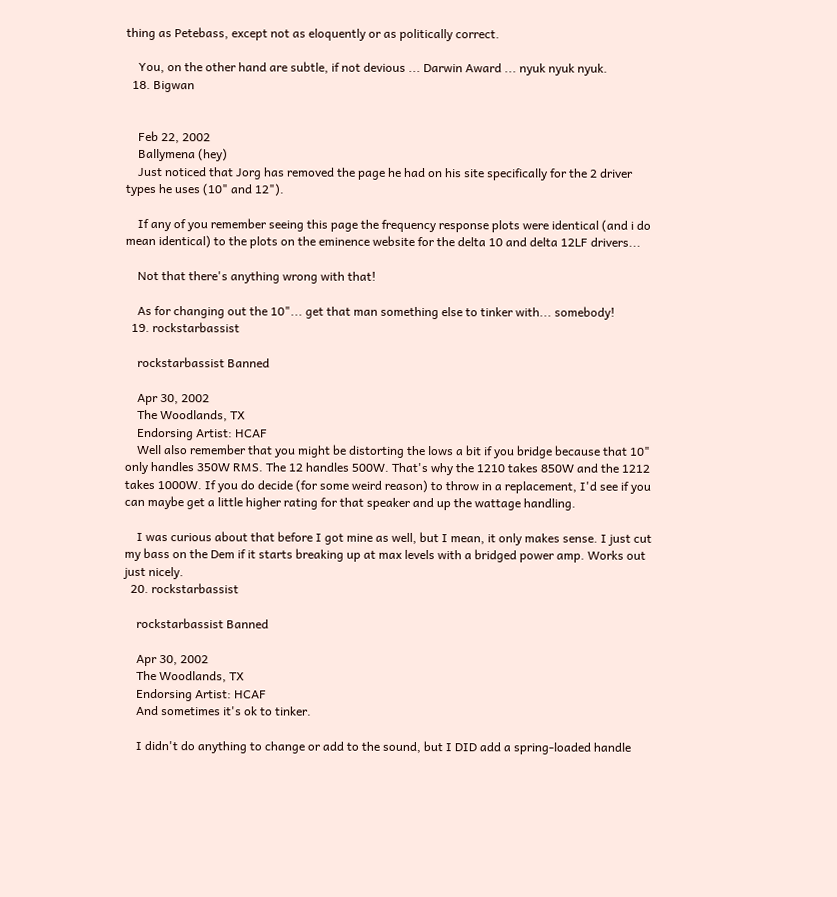thing as Petebass, except not as eloquently or as politically correct.

    You, on the other hand are subtle, if not devious ... Darwin Award ... nyuk nyuk nyuk.
  18. Bigwan


    Feb 22, 2002
    Ballymena (hey)
    Just noticed that Jorg has removed the page he had on his site specifically for the 2 driver types he uses (10" and 12").

    If any of you remember seeing this page the frequency response plots were identical (and i do mean identical) to the plots on the eminence website for the delta 10 and delta 12LF drivers...

    Not that there's anything wrong with that!

    As for changing out the 10"... get that man something else to tinker with... somebody!
  19. rockstarbassist

    rockstarbassist Banned

    Apr 30, 2002
    The Woodlands, TX
    Endorsing Artist: HCAF
    Well also remember that you might be distorting the lows a bit if you bridge because that 10" only handles 350W RMS. The 12 handles 500W. That's why the 1210 takes 850W and the 1212 takes 1000W. If you do decide (for some weird reason) to throw in a replacement, I'd see if you can maybe get a little higher rating for that speaker and up the wattage handling.

    I was curious about that before I got mine as well, but I mean, it only makes sense. I just cut my bass on the Dem if it starts breaking up at max levels with a bridged power amp. Works out just nicely.
  20. rockstarbassist

    rockstarbassist Banned

    Apr 30, 2002
    The Woodlands, TX
    Endorsing Artist: HCAF
    And sometimes it's ok to tinker.

    I didn't do anything to change or add to the sound, but I DID add a spring-loaded handle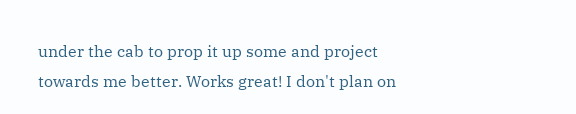under the cab to prop it up some and project towards me better. Works great! I don't plan on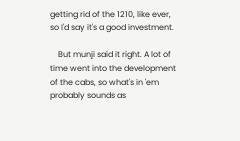getting rid of the 1210, like ever, so I'd say it's a good investment.

    But munji said it right. A lot of time went into the development of the cabs, so what's in 'em probably sounds as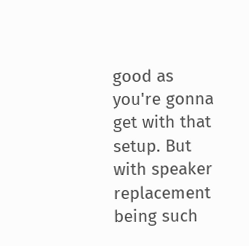good as you're gonna get with that setup. But with speaker replacement being such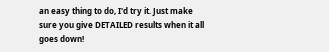an easy thing to do, I'd try it. Just make sure you give DETAILED results when it all goes down!